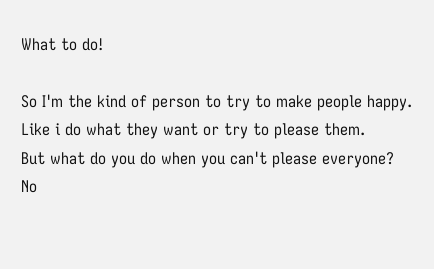What to do!

So I'm the kind of person to try to make people happy.
Like i do what they want or try to please them.
But what do you do when you can't please everyone?
No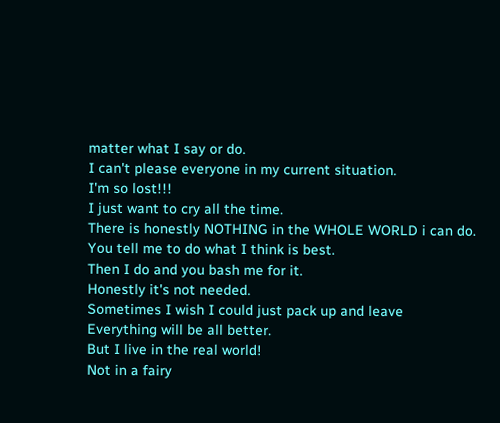matter what I say or do.
I can't please everyone in my current situation.
I'm so lost!!!
I just want to cry all the time.
There is honestly NOTHING in the WHOLE WORLD i can do.
You tell me to do what I think is best.
Then I do and you bash me for it.
Honestly it's not needed.
Sometimes I wish I could just pack up and leave
Everything will be all better.
But I live in the real world!
Not in a fairy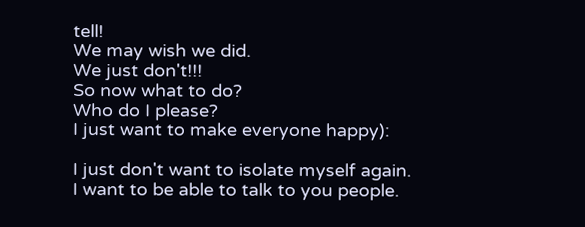tell!
We may wish we did.
We just don't!!!
So now what to do?
Who do I please?
I just want to make everyone happy):

I just don't want to isolate myself again.
I want to be able to talk to you people.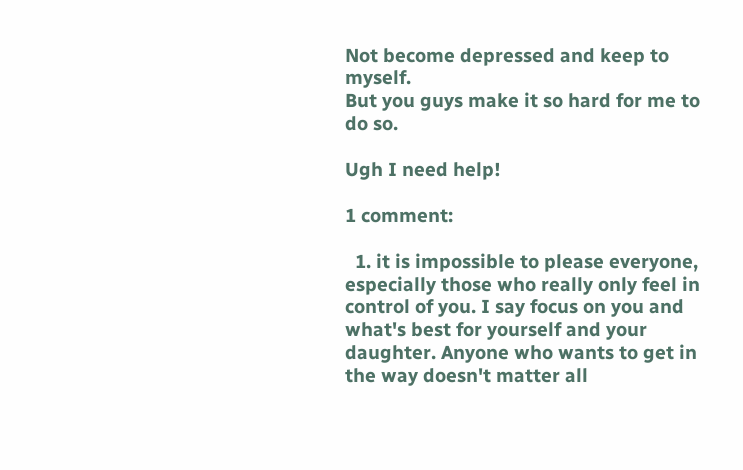Not become depressed and keep to myself.
But you guys make it so hard for me to do so.

Ugh I need help!

1 comment:

  1. it is impossible to please everyone, especially those who really only feel in control of you. I say focus on you and what's best for yourself and your daughter. Anyone who wants to get in the way doesn't matter all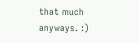that much anyways. :)